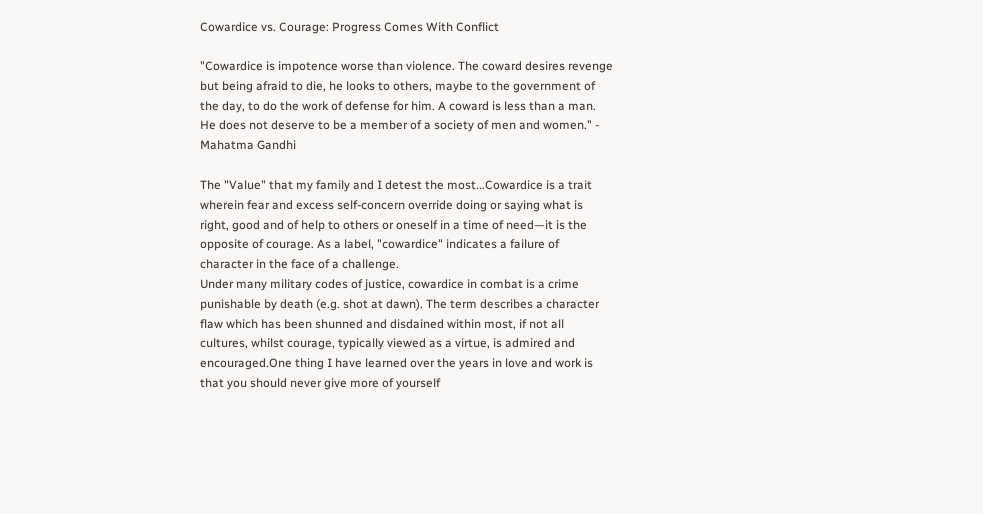Cowardice vs. Courage: Progress Comes With Conflict

"Cowardice is impotence worse than violence. The coward desires revenge but being afraid to die, he looks to others, maybe to the government of the day, to do the work of defense for him. A coward is less than a man. He does not deserve to be a member of a society of men and women." - Mahatma Gandhi

The "Value" that my family and I detest the most...Cowardice is a trait wherein fear and excess self-concern override doing or saying what is right, good and of help to others or oneself in a time of need—it is the opposite of courage. As a label, "cowardice" indicates a failure of character in the face of a challenge.
Under many military codes of justice, cowardice in combat is a crime punishable by death (e.g. shot at dawn). The term describes a character flaw which has been shunned and disdained within most, if not all cultures, whilst courage, typically viewed as a virtue, is admired and encouraged.One thing I have learned over the years in love and work is that you should never give more of yourself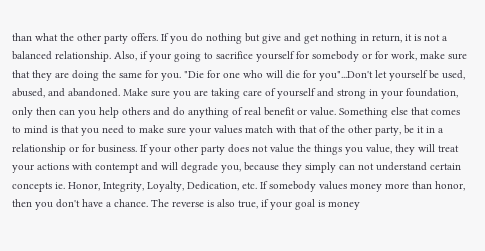than what the other party offers. If you do nothing but give and get nothing in return, it is not a balanced relationship. Also, if your going to sacrifice yourself for somebody or for work, make sure that they are doing the same for you. "Die for one who will die for you"...Don't let yourself be used, abused, and abandoned. Make sure you are taking care of yourself and strong in your foundation, only then can you help others and do anything of real benefit or value. Something else that comes to mind is that you need to make sure your values match with that of the other party, be it in a relationship or for business. If your other party does not value the things you value, they will treat your actions with contempt and will degrade you, because they simply can not understand certain concepts ie. Honor, Integrity, Loyalty, Dedication, etc. If somebody values money more than honor, then you don't have a chance. The reverse is also true, if your goal is money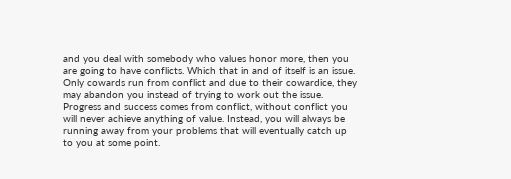and you deal with somebody who values honor more, then you are going to have conflicts. Which that in and of itself is an issue. Only cowards run from conflict and due to their cowardice, they may abandon you instead of trying to work out the issue. Progress and success comes from conflict, without conflict you will never achieve anything of value. Instead, you will always be running away from your problems that will eventually catch up to you at some point.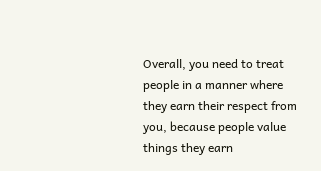Overall, you need to treat people in a manner where they earn their respect from you, because people value things they earn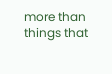more than things that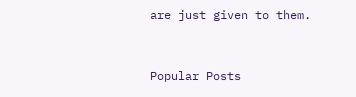are just given to them.


Popular Posts